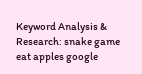Keyword Analysis & Research: snake game eat apples google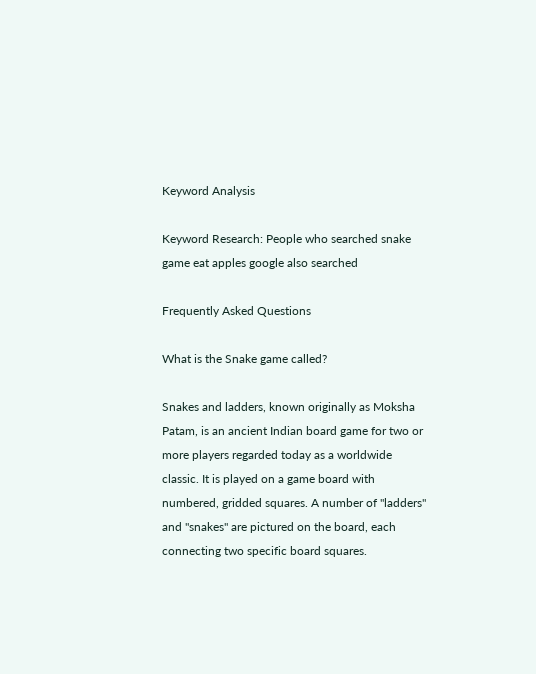Keyword Analysis

Keyword Research: People who searched snake game eat apples google also searched

Frequently Asked Questions

What is the Snake game called?

Snakes and ladders, known originally as Moksha Patam, is an ancient Indian board game for two or more players regarded today as a worldwide classic. It is played on a game board with numbered, gridded squares. A number of "ladders" and "snakes" are pictured on the board, each connecting two specific board squares.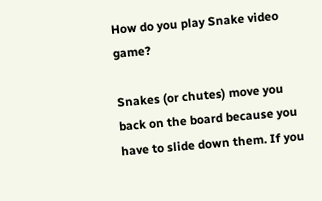How do you play Snake video game?

Snakes (or chutes) move you back on the board because you have to slide down them. If you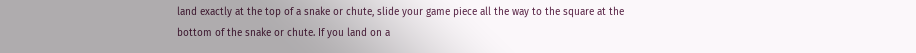land exactly at the top of a snake or chute, slide your game piece all the way to the square at the bottom of the snake or chute. If you land on a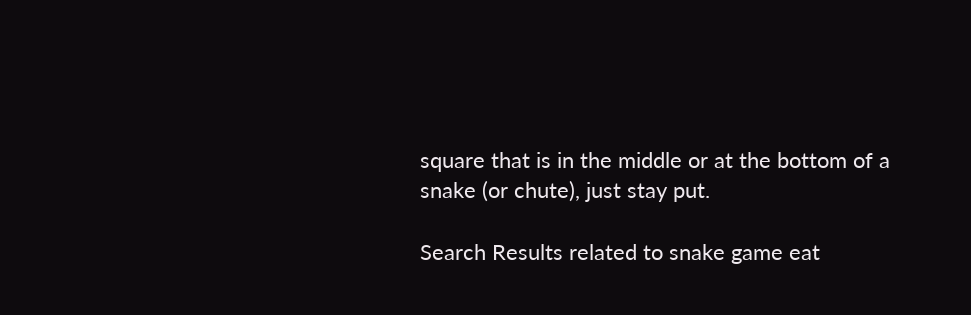square that is in the middle or at the bottom of a snake (or chute), just stay put.

Search Results related to snake game eat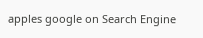apples google on Search Engine